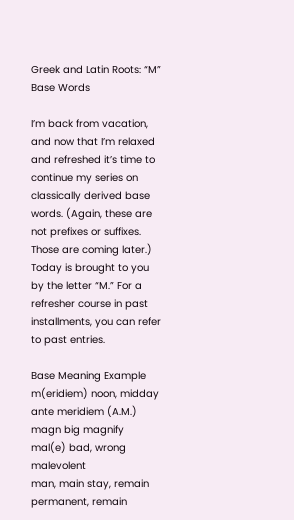Greek and Latin Roots: “M” Base Words

I’m back from vacation, and now that I’m relaxed and refreshed it’s time to continue my series on classically derived base words. (Again, these are not prefixes or suffixes. Those are coming later.) Today is brought to you by the letter “M.” For a refresher course in past installments, you can refer to past entries.

Base Meaning Example
m(eridiem) noon, midday ante meridiem (A.M.)
magn big magnify
mal(e) bad, wrong malevolent
man, main stay, remain permanent, remain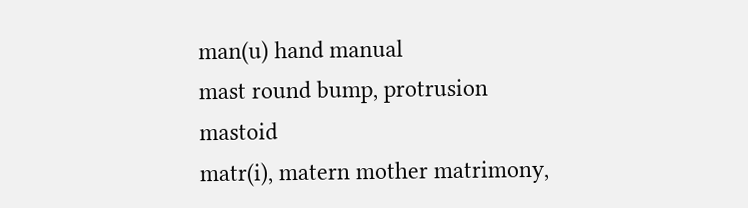man(u) hand manual
mast round bump, protrusion mastoid
matr(i), matern mother matrimony,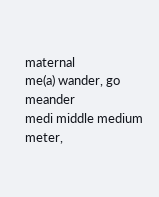maternal
me(a) wander, go meander
medi middle medium
meter,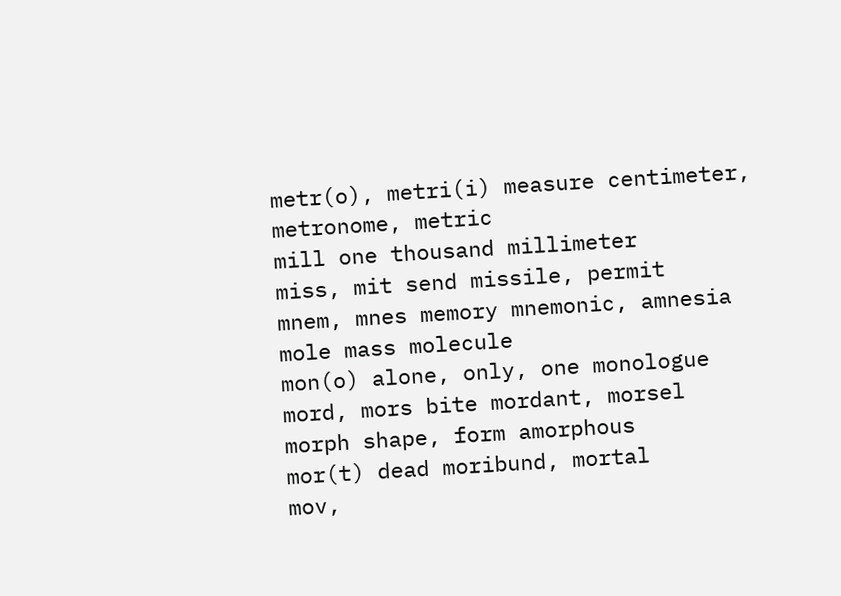metr(o), metri(i) measure centimeter, metronome, metric
mill one thousand millimeter
miss, mit send missile, permit
mnem, mnes memory mnemonic, amnesia
mole mass molecule
mon(o) alone, only, one monologue
mord, mors bite mordant, morsel
morph shape, form amorphous
mor(t) dead moribund, mortal
mov,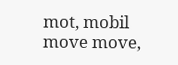mot, mobil move move,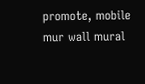promote, mobile
mur wall mural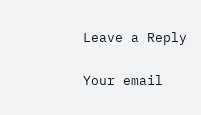Leave a Reply

Your email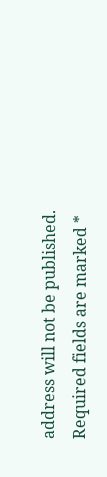address will not be published. Required fields are marked *